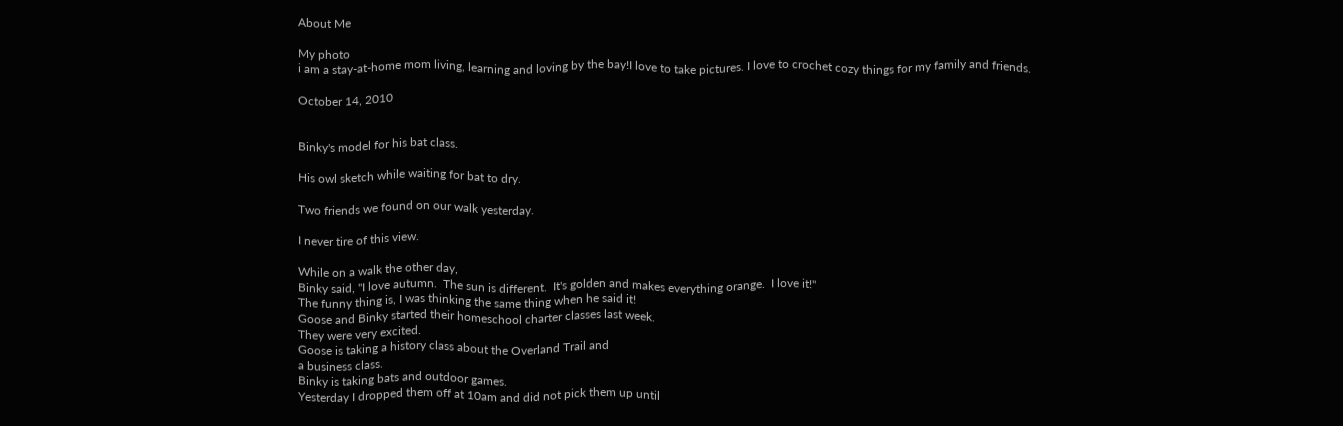About Me

My photo
i am a stay-at-home mom living, learning and loving by the bay!I love to take pictures. I love to crochet cozy things for my family and friends.

October 14, 2010


Binky's model for his bat class.

His owl sketch while waiting for bat to dry.

Two friends we found on our walk yesterday.

I never tire of this view.

While on a walk the other day,
Binky said, "I love autumn.  The sun is different.  It's golden and makes everything orange.  I love it!"
The funny thing is, I was thinking the same thing when he said it!
Goose and Binky started their homeschool charter classes last week.
They were very excited.
Goose is taking a history class about the Overland Trail and
a business class.
Binky is taking bats and outdoor games.
Yesterday I dropped them off at 10am and did not pick them up until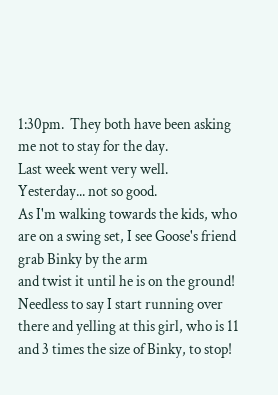1:30pm.  They both have been asking me not to stay for the day.
Last week went very well.
Yesterday... not so good.
As I'm walking towards the kids, who are on a swing set, I see Goose's friend grab Binky by the arm
and twist it until he is on the ground!
Needless to say I start running over there and yelling at this girl, who is 11 and 3 times the size of Binky, to stop!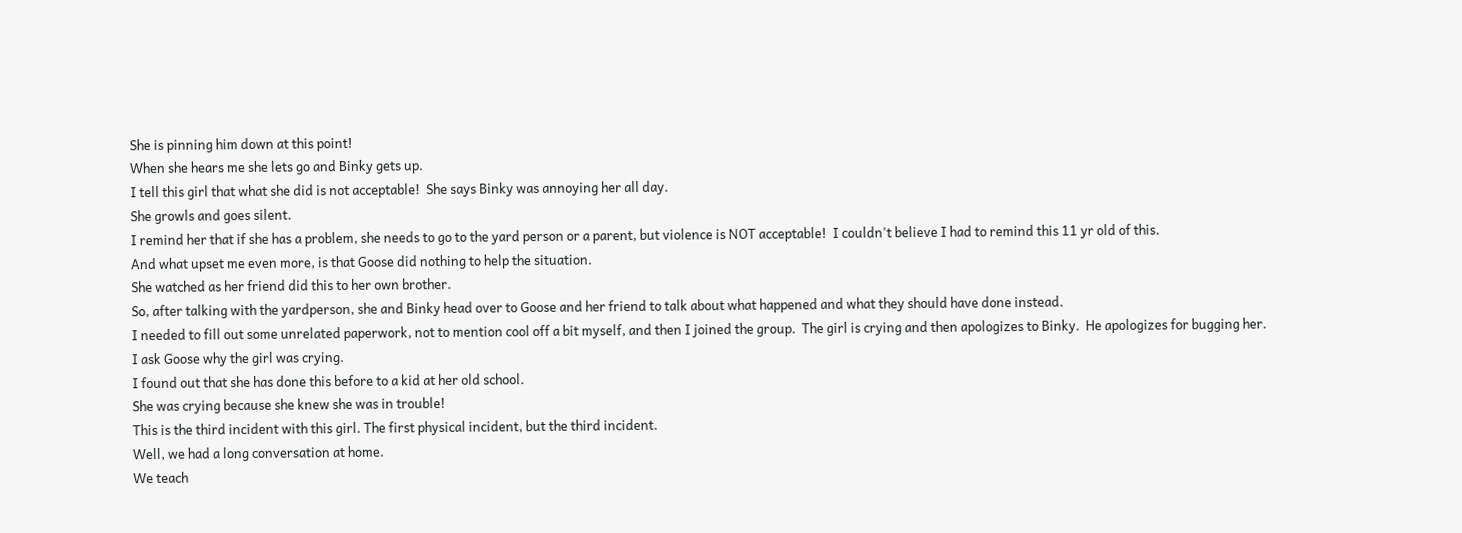She is pinning him down at this point!
When she hears me she lets go and Binky gets up.
I tell this girl that what she did is not acceptable!  She says Binky was annoying her all day.
She growls and goes silent.
I remind her that if she has a problem, she needs to go to the yard person or a parent, but violence is NOT acceptable!  I couldn't believe I had to remind this 11 yr old of this.
And what upset me even more, is that Goose did nothing to help the situation.
She watched as her friend did this to her own brother.
So, after talking with the yardperson, she and Binky head over to Goose and her friend to talk about what happened and what they should have done instead.
I needed to fill out some unrelated paperwork, not to mention cool off a bit myself, and then I joined the group.  The girl is crying and then apologizes to Binky.  He apologizes for bugging her.
I ask Goose why the girl was crying.
I found out that she has done this before to a kid at her old school.
She was crying because she knew she was in trouble!
This is the third incident with this girl. The first physical incident, but the third incident.
Well, we had a long conversation at home.
We teach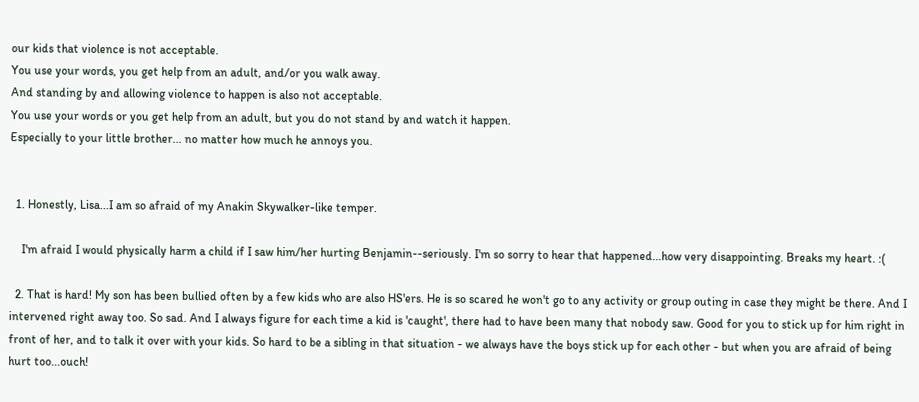our kids that violence is not acceptable.
You use your words, you get help from an adult, and/or you walk away.
And standing by and allowing violence to happen is also not acceptable.
You use your words or you get help from an adult, but you do not stand by and watch it happen.
Especially to your little brother... no matter how much he annoys you.


  1. Honestly, Lisa...I am so afraid of my Anakin Skywalker-like temper.

    I'm afraid I would physically harm a child if I saw him/her hurting Benjamin--seriously. I'm so sorry to hear that happened...how very disappointing. Breaks my heart. :(

  2. That is hard! My son has been bullied often by a few kids who are also HS'ers. He is so scared he won't go to any activity or group outing in case they might be there. And I intervened right away too. So sad. And I always figure for each time a kid is 'caught', there had to have been many that nobody saw. Good for you to stick up for him right in front of her, and to talk it over with your kids. So hard to be a sibling in that situation - we always have the boys stick up for each other - but when you are afraid of being hurt too...ouch!